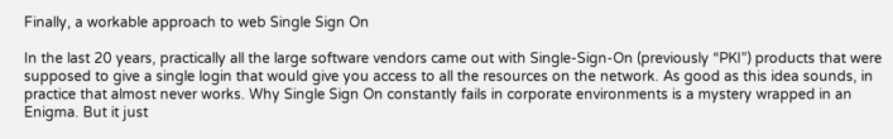Finally, a workable approach to web Single Sign On

In the last 20 years, practically all the large software vendors came out with Single-Sign-On (previously “PKI”) products that were supposed to give a single login that would give you access to all the resources on the network. As good as this idea sounds, in practice that almost never works. Why Single Sign On constantly fails in corporate environments is a mystery wrapped in an Enigma. But it just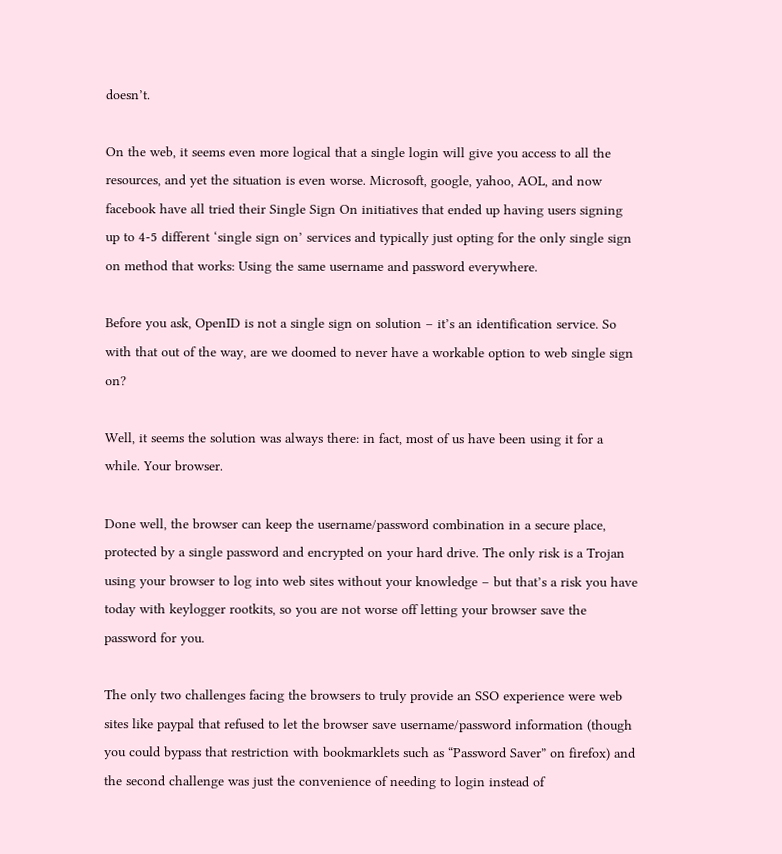doesn’t.

On the web, it seems even more logical that a single login will give you access to all the resources, and yet the situation is even worse. Microsoft, google, yahoo, AOL, and now facebook have all tried their Single Sign On initiatives that ended up having users signing up to 4-5 different ‘single sign on’ services and typically just opting for the only single sign on method that works: Using the same username and password everywhere.

Before you ask, OpenID is not a single sign on solution – it’s an identification service. So with that out of the way, are we doomed to never have a workable option to web single sign on?

Well, it seems the solution was always there: in fact, most of us have been using it for a while. Your browser.

Done well, the browser can keep the username/password combination in a secure place, protected by a single password and encrypted on your hard drive. The only risk is a Trojan using your browser to log into web sites without your knowledge – but that’s a risk you have today with keylogger rootkits, so you are not worse off letting your browser save the password for you.

The only two challenges facing the browsers to truly provide an SSO experience were web sites like paypal that refused to let the browser save username/password information (though you could bypass that restriction with bookmarklets such as “Password Saver” on firefox) and the second challenge was just the convenience of needing to login instead of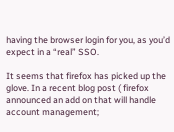having the browser login for you, as you’d expect in a “real” SSO.

It seems that firefox has picked up the glove. In a recent blog post ( firefox announced an add on that will handle account management;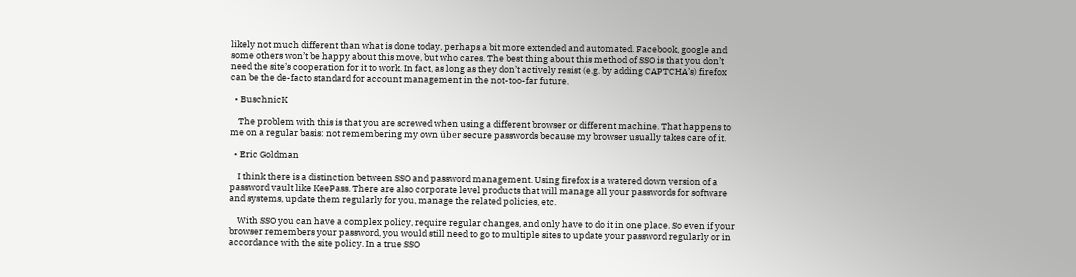likely not much different than what is done today, perhaps a bit more extended and automated. Facebook, google and some others won’t be happy about this move, but who cares. The best thing about this method of SSO is that you don’t need the site’s cooperation for it to work. In fact, as long as they don’t actively resist (e.g. by adding CAPTCHA’s) firefox can be the de-facto standard for account management in the not-too-far future.

  • BuschnicK

    The problem with this is that you are screwed when using a different browser or different machine. That happens to me on a regular basis: not remembering my own über secure passwords because my browser usually takes care of it.

  • Eric Goldman

    I think there is a distinction between SSO and password management. Using firefox is a watered down version of a password vault like KeePass. There are also corporate level products that will manage all your passwords for software and systems, update them regularly for you, manage the related policies, etc.

    With SSO you can have a complex policy, require regular changes, and only have to do it in one place. So even if your browser remembers your password, you would still need to go to multiple sites to update your password regularly or in accordance with the site policy. In a true SSO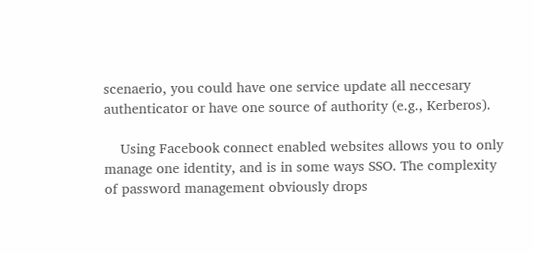scenaerio, you could have one service update all neccesary authenticator or have one source of authority (e.g., Kerberos).

    Using Facebook connect enabled websites allows you to only manage one identity, and is in some ways SSO. The complexity of password management obviously drops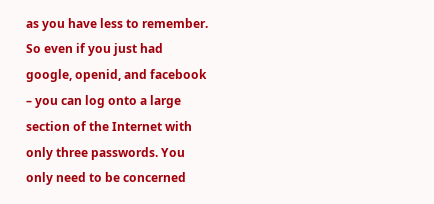as you have less to remember. So even if you just had google, openid, and facebook – you can log onto a large section of the Internet with only three passwords. You only need to be concerned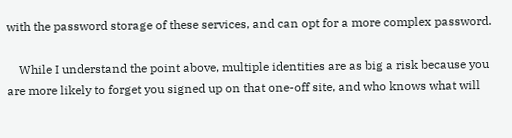with the password storage of these services, and can opt for a more complex password.

    While I understand the point above, multiple identities are as big a risk because you are more likely to forget you signed up on that one-off site, and who knows what will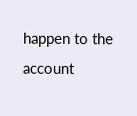happen to the account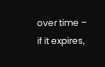over time – if it expires,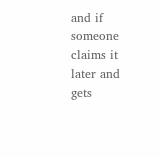and if someone claims it later and gets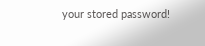your stored password!